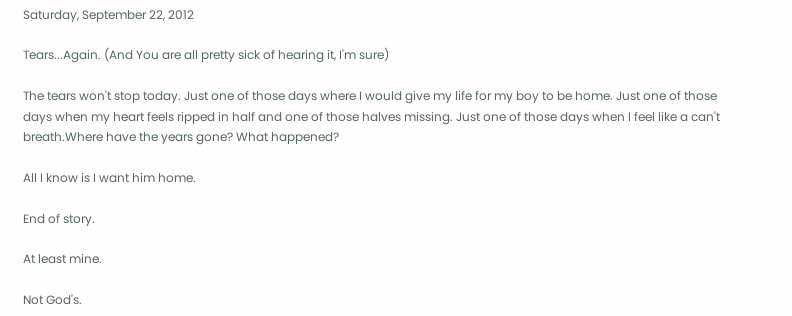Saturday, September 22, 2012

Tears...Again. (And You are all pretty sick of hearing it, I'm sure)

The tears won't stop today. Just one of those days where I would give my life for my boy to be home. Just one of those days when my heart feels ripped in half and one of those halves missing. Just one of those days when I feel like a can't breath.Where have the years gone? What happened?

All I know is I want him home.

End of story.

At least mine.

Not God's.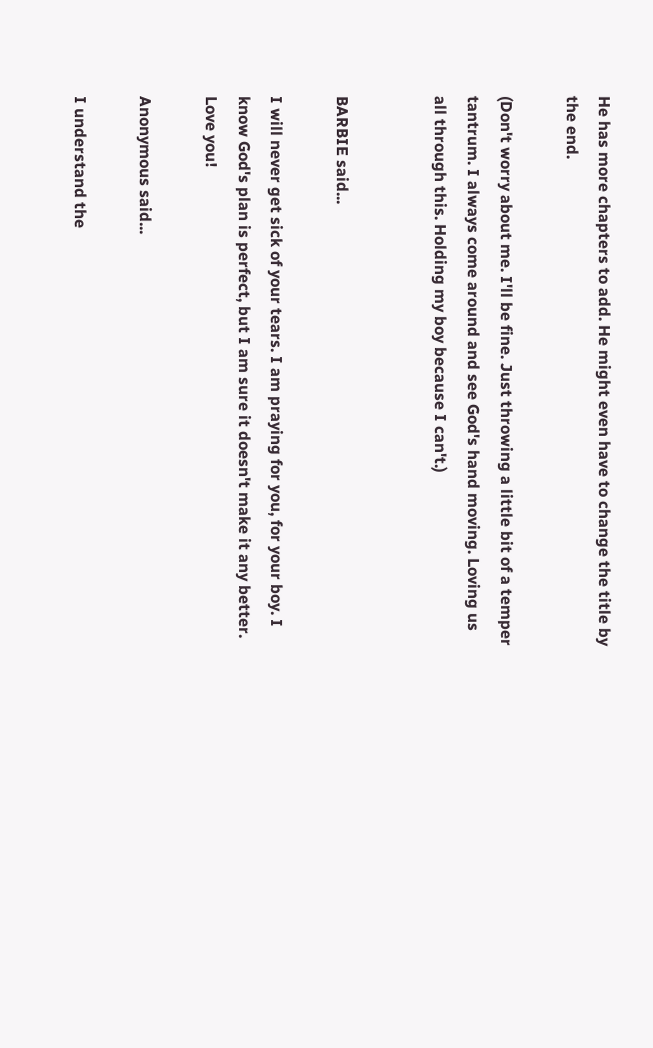He has more chapters to add. He might even have to change the title by the end.

(Don't worry about me. I'll be fine. Just throwing a little bit of a temper tantrum. I always come around and see God's hand moving. Loving us all through this. Holding my boy because I can't.)


BARBIE said...

I will never get sick of your tears. I am praying for you, for your boy. I know God's plan is perfect, but I am sure it doesn't make it any better. Love you!

Anonymous said...

I understand the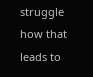struggle how that leads to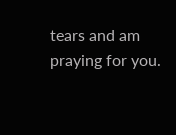tears and am praying for you.